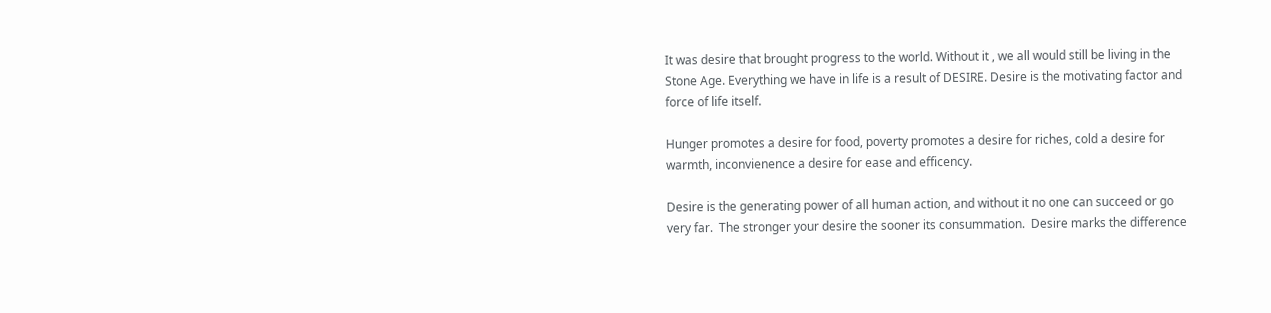It was desire that brought progress to the world. Without it , we all would still be living in the Stone Age. Everything we have in life is a result of DESIRE. Desire is the motivating factor and force of life itself.

Hunger promotes a desire for food, poverty promotes a desire for riches, cold a desire for warmth, inconvienence a desire for ease and efficency.

Desire is the generating power of all human action, and without it no one can succeed or go very far.  The stronger your desire the sooner its consummation.  Desire marks the difference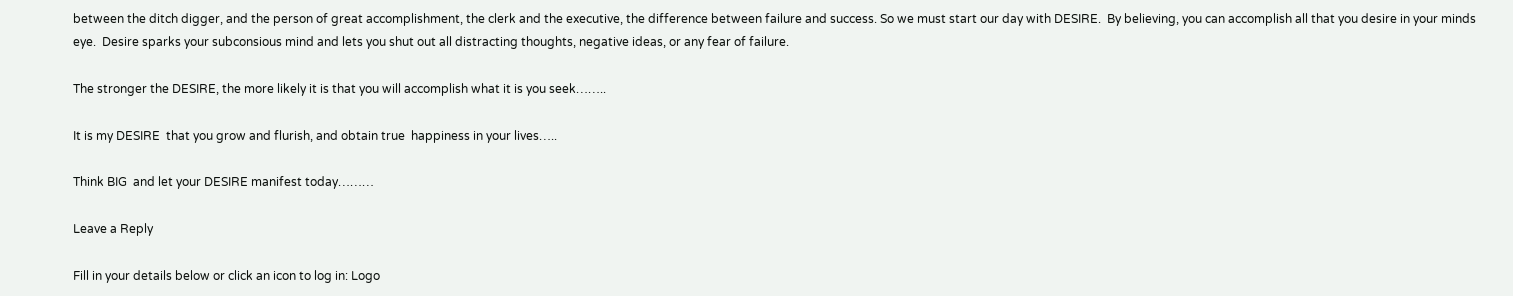between the ditch digger, and the person of great accomplishment, the clerk and the executive, the difference between failure and success. So we must start our day with DESIRE.  By believing, you can accomplish all that you desire in your minds eye.  Desire sparks your subconsious mind and lets you shut out all distracting thoughts, negative ideas, or any fear of failure.

The stronger the DESIRE, the more likely it is that you will accomplish what it is you seek……..

It is my DESIRE  that you grow and flurish, and obtain true  happiness in your lives…..

Think BIG  and let your DESIRE manifest today………

Leave a Reply

Fill in your details below or click an icon to log in: Logo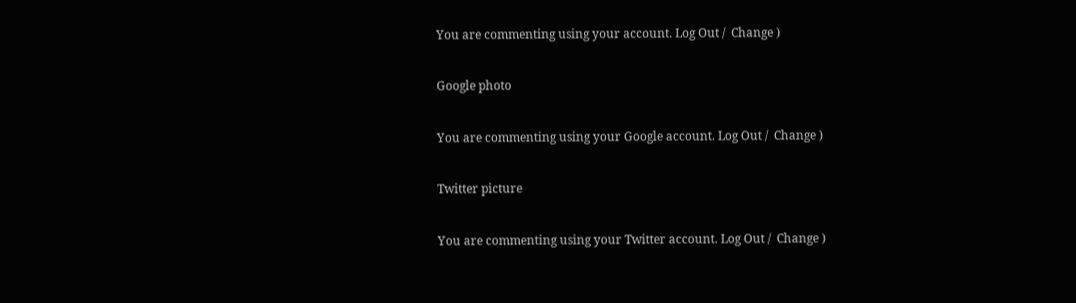You are commenting using your account. Log Out /  Change )

Google photo

You are commenting using your Google account. Log Out /  Change )

Twitter picture

You are commenting using your Twitter account. Log Out /  Change )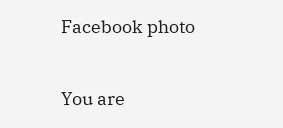Facebook photo

You are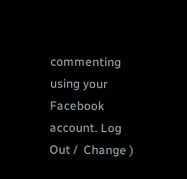commenting using your Facebook account. Log Out /  Change )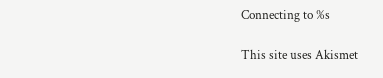Connecting to %s

This site uses Akismet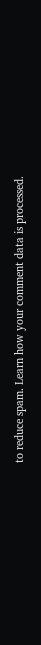to reduce spam. Learn how your comment data is processed.